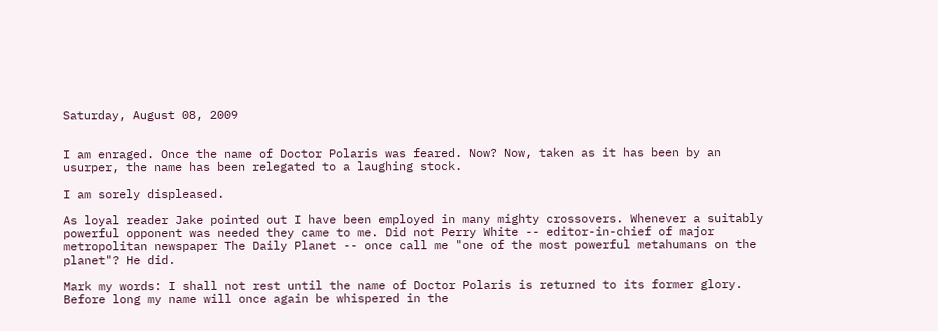Saturday, August 08, 2009


I am enraged. Once the name of Doctor Polaris was feared. Now? Now, taken as it has been by an usurper, the name has been relegated to a laughing stock.

I am sorely displeased.

As loyal reader Jake pointed out I have been employed in many mighty crossovers. Whenever a suitably powerful opponent was needed they came to me. Did not Perry White -- editor-in-chief of major metropolitan newspaper The Daily Planet -- once call me "one of the most powerful metahumans on the planet"? He did.

Mark my words: I shall not rest until the name of Doctor Polaris is returned to its former glory. Before long my name will once again be whispered in the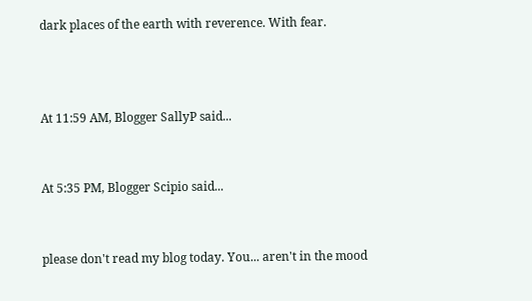dark places of the earth with reverence. With fear.



At 11:59 AM, Blogger SallyP said...


At 5:35 PM, Blogger Scipio said...


please don't read my blog today. You... aren't in the mood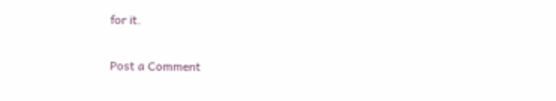for it.


Post a Comment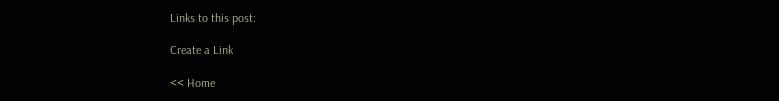Links to this post:

Create a Link

<< Home